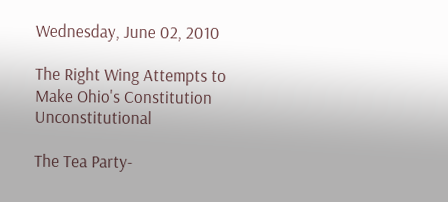Wednesday, June 02, 2010

The Right Wing Attempts to Make Ohio's Constitution Unconstitutional

The Tea Party-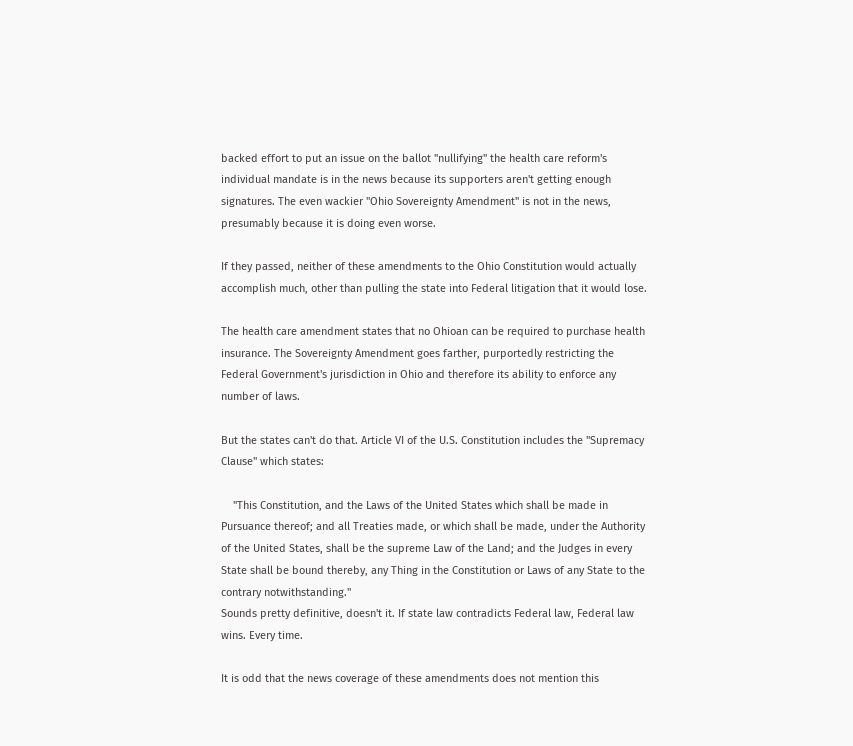backed effort to put an issue on the ballot "nullifying" the health care reform's individual mandate is in the news because its supporters aren't getting enough signatures. The even wackier "Ohio Sovereignty Amendment" is not in the news, presumably because it is doing even worse.

If they passed, neither of these amendments to the Ohio Constitution would actually accomplish much, other than pulling the state into Federal litigation that it would lose.

The health care amendment states that no Ohioan can be required to purchase health insurance. The Sovereignty Amendment goes farther, purportedly restricting the Federal Government's jurisdiction in Ohio and therefore its ability to enforce any number of laws.

But the states can't do that. Article VI of the U.S. Constitution includes the "Supremacy Clause" which states:

    "This Constitution, and the Laws of the United States which shall be made in Pursuance thereof; and all Treaties made, or which shall be made, under the Authority of the United States, shall be the supreme Law of the Land; and the Judges in every State shall be bound thereby, any Thing in the Constitution or Laws of any State to the contrary notwithstanding."
Sounds pretty definitive, doesn't it. If state law contradicts Federal law, Federal law wins. Every time.

It is odd that the news coverage of these amendments does not mention this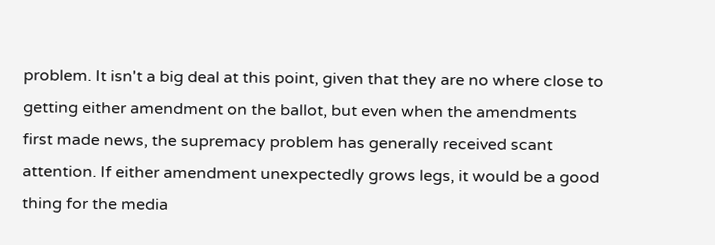problem. It isn't a big deal at this point, given that they are no where close to getting either amendment on the ballot, but even when the amendments first made news, the supremacy problem has generally received scant attention. If either amendment unexpectedly grows legs, it would be a good thing for the media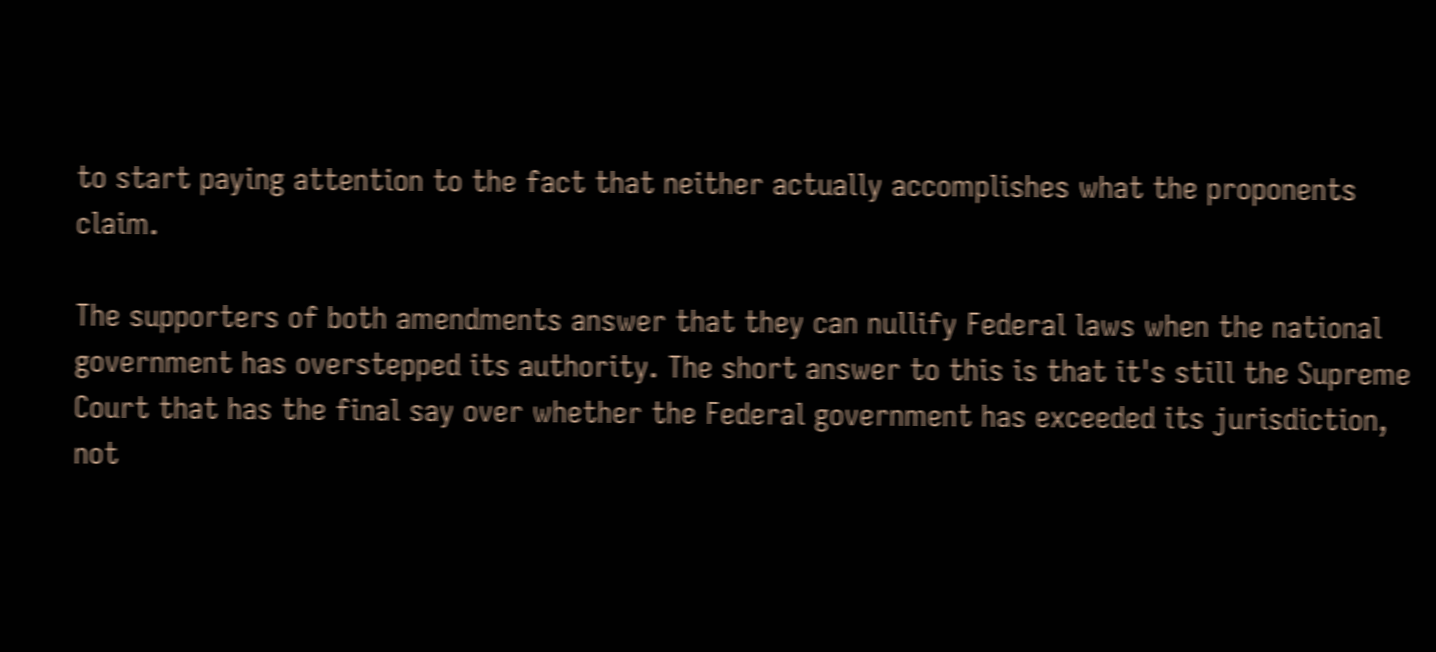to start paying attention to the fact that neither actually accomplishes what the proponents claim.

The supporters of both amendments answer that they can nullify Federal laws when the national government has overstepped its authority. The short answer to this is that it's still the Supreme Court that has the final say over whether the Federal government has exceeded its jurisdiction, not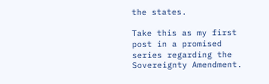the states.

Take this as my first post in a promised series regarding the Sovereignty Amendment.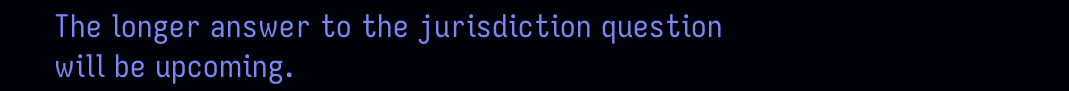The longer answer to the jurisdiction question will be upcoming.